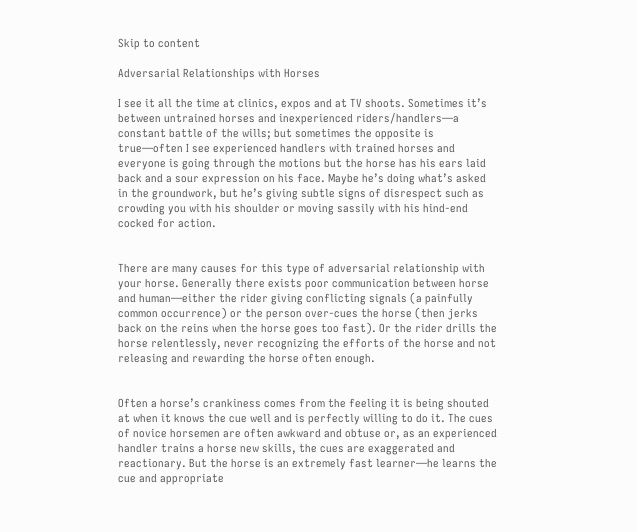Skip to content

Adversarial Relationships with Horses

I see it all the time at clinics, expos and at TV shoots. Sometimes it’s between untrained horses and inexperienced riders/handlers—a constant battle of the wills; but sometimes the opposite is true—often I see experienced handlers with trained horses and everyone is going through the motions but the horse has his ears laid back and a sour expression on his face. Maybe he’s doing what’s asked in the groundwork, but he’s giving subtle signs of disrespect such as crowding you with his shoulder or moving sassily with his hind-end cocked for action.


There are many causes for this type of adversarial relationship with your horse. Generally there exists poor communication between horse and human—either the rider giving conflicting signals (a painfully common occurrence) or the person over-cues the horse (then jerks back on the reins when the horse goes too fast). Or the rider drills the horse relentlessly, never recognizing the efforts of the horse and not releasing and rewarding the horse often enough.


Often a horse’s crankiness comes from the feeling it is being shouted at when it knows the cue well and is perfectly willing to do it. The cues of novice horsemen are often awkward and obtuse or, as an experienced handler trains a horse new skills, the cues are exaggerated and reactionary. But the horse is an extremely fast learner—he learns the cue and appropriate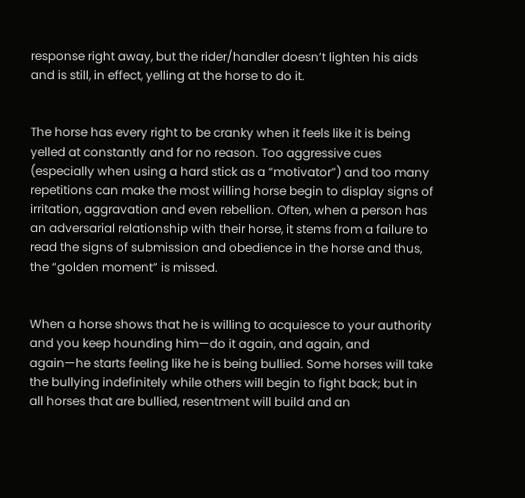response right away, but the rider/handler doesn’t lighten his aids and is still, in effect, yelling at the horse to do it.


The horse has every right to be cranky when it feels like it is being yelled at constantly and for no reason. Too aggressive cues (especially when using a hard stick as a “motivator”) and too many repetitions can make the most willing horse begin to display signs of irritation, aggravation and even rebellion. Often, when a person has an adversarial relationship with their horse, it stems from a failure to read the signs of submission and obedience in the horse and thus, the “golden moment” is missed.


When a horse shows that he is willing to acquiesce to your authority and you keep hounding him—do it again, and again, and again—he starts feeling like he is being bullied. Some horses will take the bullying indefinitely while others will begin to fight back; but in all horses that are bullied, resentment will build and an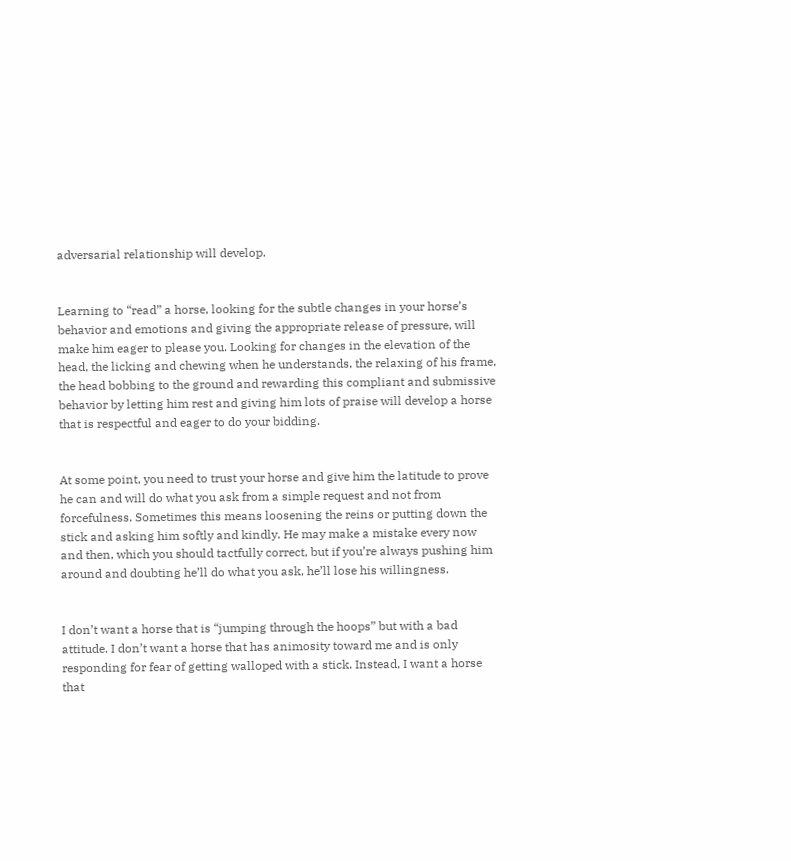adversarial relationship will develop.


Learning to “read” a horse, looking for the subtle changes in your horse’s behavior and emotions and giving the appropriate release of pressure, will make him eager to please you. Looking for changes in the elevation of the head, the licking and chewing when he understands, the relaxing of his frame, the head bobbing to the ground and rewarding this compliant and submissive behavior by letting him rest and giving him lots of praise will develop a horse that is respectful and eager to do your bidding.


At some point, you need to trust your horse and give him the latitude to prove he can and will do what you ask from a simple request and not from forcefulness. Sometimes this means loosening the reins or putting down the stick and asking him softly and kindly. He may make a mistake every now and then, which you should tactfully correct, but if you’re always pushing him around and doubting he’ll do what you ask, he’ll lose his willingness.


I don’t want a horse that is “jumping through the hoops” but with a bad attitude. I don’t want a horse that has animosity toward me and is only responding for fear of getting walloped with a stick. Instead, I want a horse that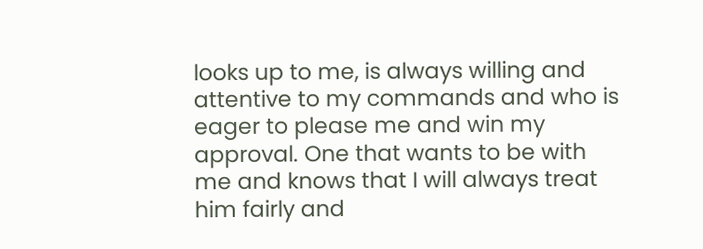looks up to me, is always willing and attentive to my commands and who is eager to please me and win my approval. One that wants to be with me and knows that I will always treat him fairly and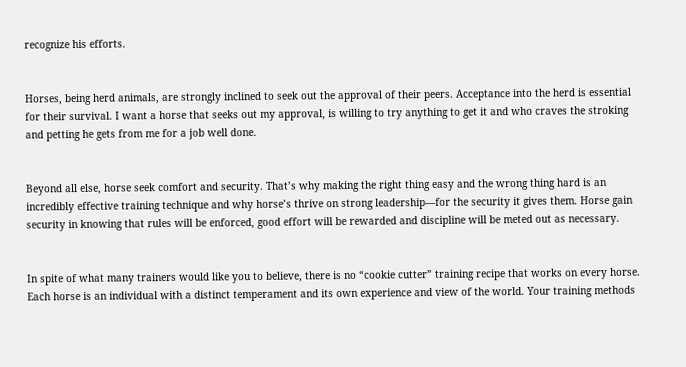recognize his efforts.


Horses, being herd animals, are strongly inclined to seek out the approval of their peers. Acceptance into the herd is essential for their survival. I want a horse that seeks out my approval, is willing to try anything to get it and who craves the stroking and petting he gets from me for a job well done.


Beyond all else, horse seek comfort and security. That’s why making the right thing easy and the wrong thing hard is an incredibly effective training technique and why horse’s thrive on strong leadership—for the security it gives them. Horse gain security in knowing that rules will be enforced, good effort will be rewarded and discipline will be meted out as necessary.


In spite of what many trainers would like you to believe, there is no “cookie cutter” training recipe that works on every horse. Each horse is an individual with a distinct temperament and its own experience and view of the world. Your training methods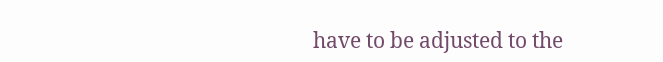have to be adjusted to the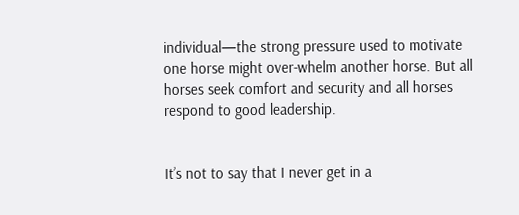individual—the strong pressure used to motivate one horse might over-whelm another horse. But all horses seek comfort and security and all horses respond to good leadership.


It’s not to say that I never get in a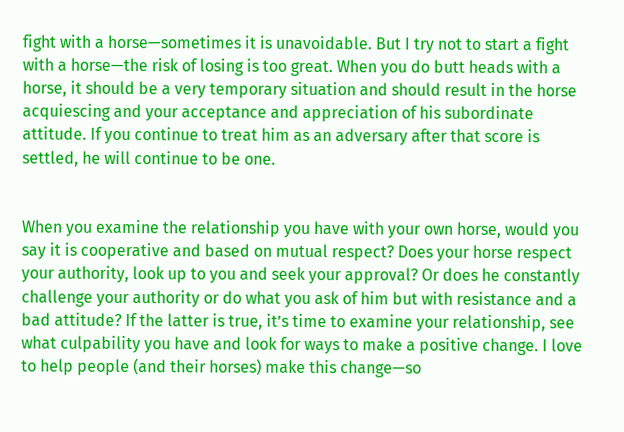fight with a horse—sometimes it is unavoidable. But I try not to start a fight with a horse—the risk of losing is too great. When you do butt heads with a horse, it should be a very temporary situation and should result in the horse acquiescing and your acceptance and appreciation of his subordinate attitude. If you continue to treat him as an adversary after that score is settled, he will continue to be one.


When you examine the relationship you have with your own horse, would you say it is cooperative and based on mutual respect? Does your horse respect your authority, look up to you and seek your approval? Or does he constantly challenge your authority or do what you ask of him but with resistance and a bad attitude? If the latter is true, it’s time to examine your relationship, see what culpability you have and look for ways to make a positive change. I love to help people (and their horses) make this change—so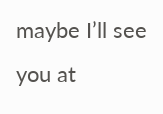maybe I’ll see you at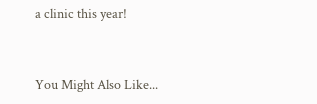a clinic this year!


You Might Also Like...